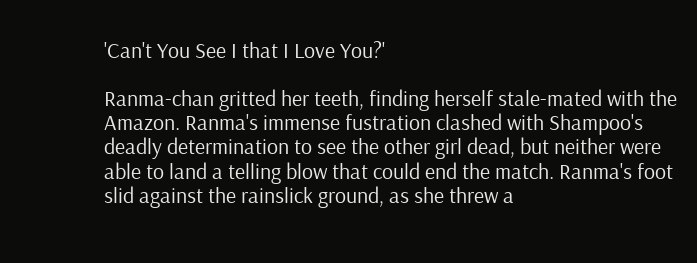'Can't You See I that I Love You?'

Ranma-chan gritted her teeth, finding herself stale-mated with the Amazon. Ranma's immense fustration clashed with Shampoo's deadly determination to see the other girl dead, but neither were able to land a telling blow that could end the match. Ranma's foot slid against the rainslick ground, as she threw a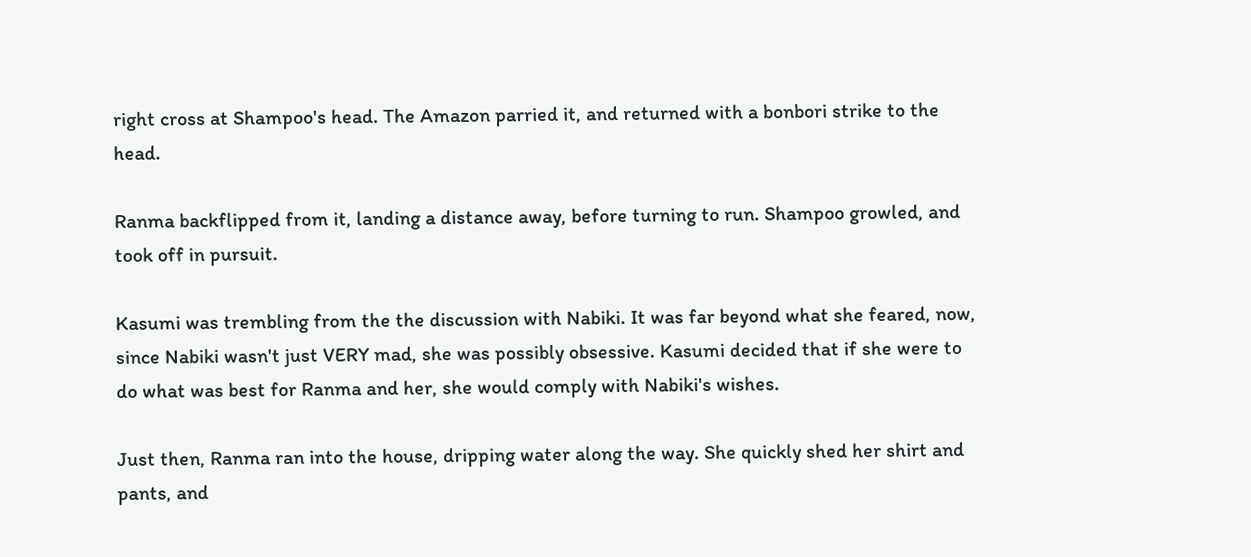right cross at Shampoo's head. The Amazon parried it, and returned with a bonbori strike to the head.

Ranma backflipped from it, landing a distance away, before turning to run. Shampoo growled, and took off in pursuit.

Kasumi was trembling from the the discussion with Nabiki. It was far beyond what she feared, now, since Nabiki wasn't just VERY mad, she was possibly obsessive. Kasumi decided that if she were to do what was best for Ranma and her, she would comply with Nabiki's wishes.

Just then, Ranma ran into the house, dripping water along the way. She quickly shed her shirt and pants, and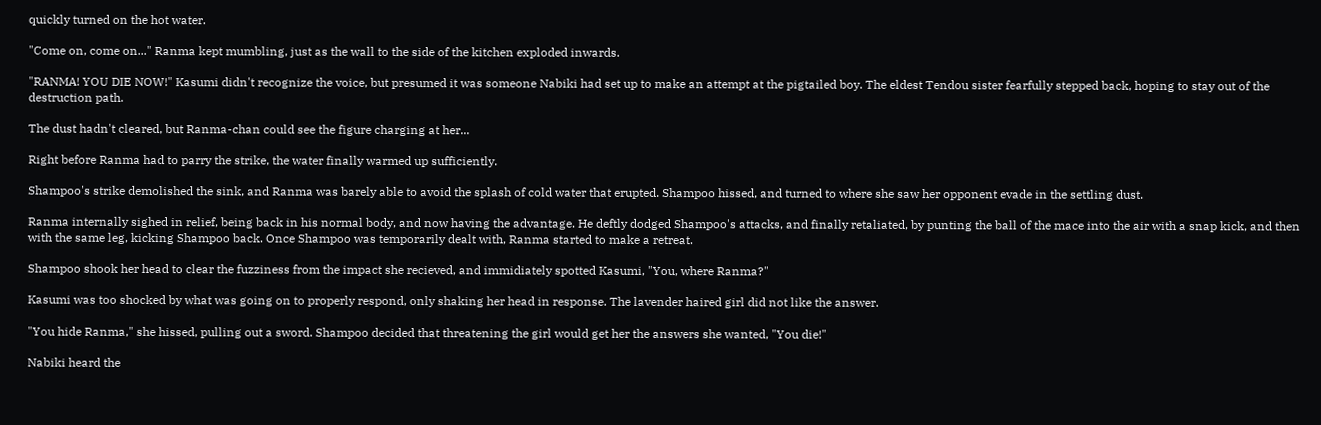quickly turned on the hot water.

"Come on, come on..." Ranma kept mumbling, just as the wall to the side of the kitchen exploded inwards.

"RANMA! YOU DIE NOW!" Kasumi didn't recognize the voice, but presumed it was someone Nabiki had set up to make an attempt at the pigtailed boy. The eldest Tendou sister fearfully stepped back, hoping to stay out of the destruction path.

The dust hadn't cleared, but Ranma-chan could see the figure charging at her...

Right before Ranma had to parry the strike, the water finally warmed up sufficiently.

Shampoo's strike demolished the sink, and Ranma was barely able to avoid the splash of cold water that erupted. Shampoo hissed, and turned to where she saw her opponent evade in the settling dust.

Ranma internally sighed in relief, being back in his normal body, and now having the advantage. He deftly dodged Shampoo's attacks, and finally retaliated, by punting the ball of the mace into the air with a snap kick, and then with the same leg, kicking Shampoo back. Once Shampoo was temporarily dealt with, Ranma started to make a retreat.

Shampoo shook her head to clear the fuzziness from the impact she recieved, and immidiately spotted Kasumi, "You, where Ranma?"

Kasumi was too shocked by what was going on to properly respond, only shaking her head in response. The lavender haired girl did not like the answer.

"You hide Ranma," she hissed, pulling out a sword. Shampoo decided that threatening the girl would get her the answers she wanted, "You die!"

Nabiki heard the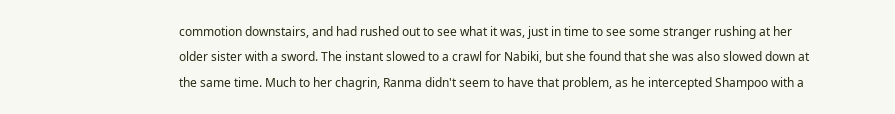commotion downstairs, and had rushed out to see what it was, just in time to see some stranger rushing at her older sister with a sword. The instant slowed to a crawl for Nabiki, but she found that she was also slowed down at the same time. Much to her chagrin, Ranma didn't seem to have that problem, as he intercepted Shampoo with a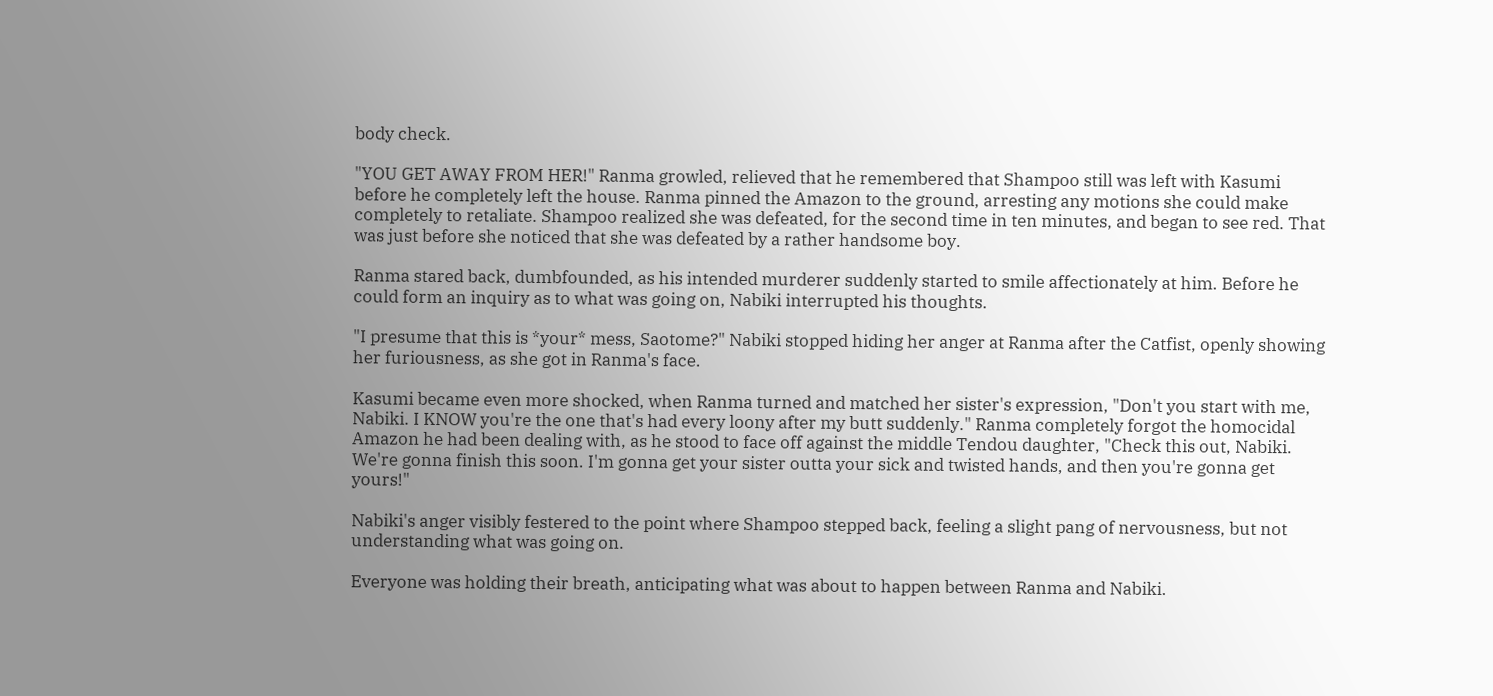body check.

"YOU GET AWAY FROM HER!" Ranma growled, relieved that he remembered that Shampoo still was left with Kasumi before he completely left the house. Ranma pinned the Amazon to the ground, arresting any motions she could make completely to retaliate. Shampoo realized she was defeated, for the second time in ten minutes, and began to see red. That was just before she noticed that she was defeated by a rather handsome boy.

Ranma stared back, dumbfounded, as his intended murderer suddenly started to smile affectionately at him. Before he could form an inquiry as to what was going on, Nabiki interrupted his thoughts.

"I presume that this is *your* mess, Saotome?" Nabiki stopped hiding her anger at Ranma after the Catfist, openly showing her furiousness, as she got in Ranma's face.

Kasumi became even more shocked, when Ranma turned and matched her sister's expression, "Don't you start with me, Nabiki. I KNOW you're the one that's had every loony after my butt suddenly." Ranma completely forgot the homocidal Amazon he had been dealing with, as he stood to face off against the middle Tendou daughter, "Check this out, Nabiki. We're gonna finish this soon. I'm gonna get your sister outta your sick and twisted hands, and then you're gonna get yours!"

Nabiki's anger visibly festered to the point where Shampoo stepped back, feeling a slight pang of nervousness, but not understanding what was going on.

Everyone was holding their breath, anticipating what was about to happen between Ranma and Nabiki.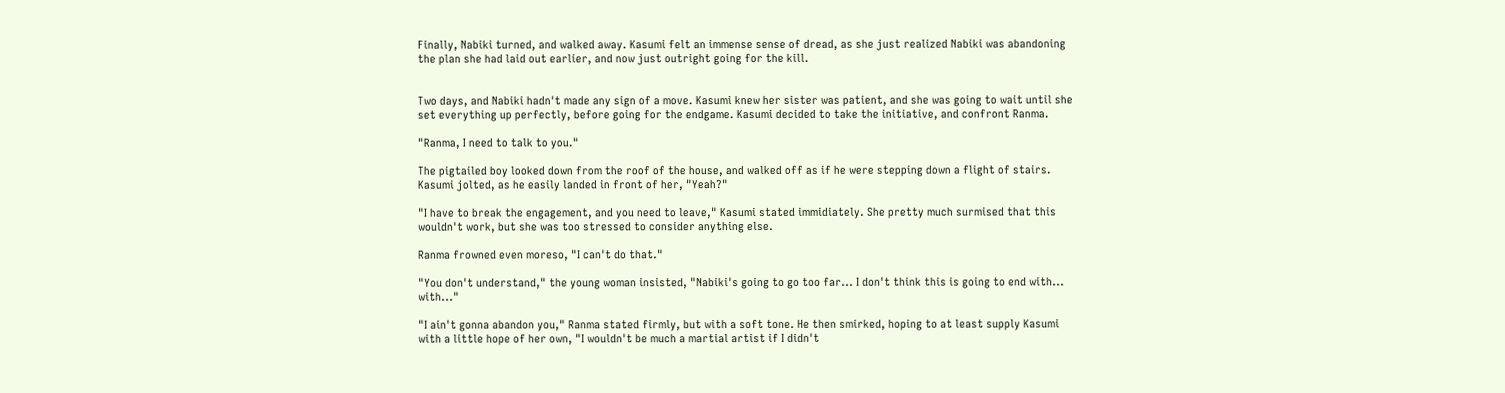Finally, Nabiki turned, and walked away. Kasumi felt an immense sense of dread, as she just realized Nabiki was abandoning the plan she had laid out earlier, and now just outright going for the kill.


Two days, and Nabiki hadn't made any sign of a move. Kasumi knew her sister was patient, and she was going to wait until she set everything up perfectly, before going for the endgame. Kasumi decided to take the initiative, and confront Ranma.

"Ranma, I need to talk to you."

The pigtailed boy looked down from the roof of the house, and walked off as if he were stepping down a flight of stairs. Kasumi jolted, as he easily landed in front of her, "Yeah?"

"I have to break the engagement, and you need to leave," Kasumi stated immidiately. She pretty much surmised that this wouldn't work, but she was too stressed to consider anything else.

Ranma frowned even moreso, "I can't do that."

"You don't understand," the young woman insisted, "Nabiki's going to go too far... I don't think this is going to end with... with..."

"I ain't gonna abandon you," Ranma stated firmly, but with a soft tone. He then smirked, hoping to at least supply Kasumi with a little hope of her own, "I wouldn't be much a martial artist if I didn't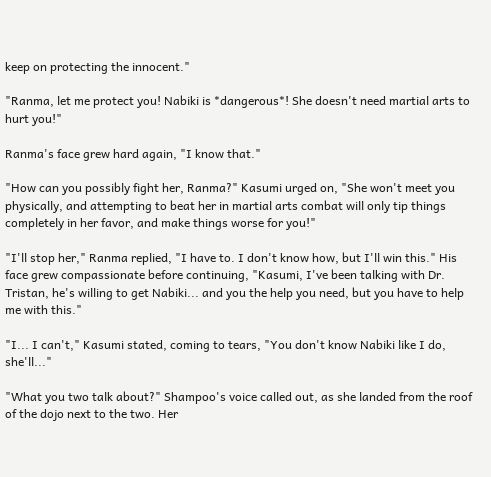keep on protecting the innocent."

"Ranma, let me protect you! Nabiki is *dangerous*! She doesn't need martial arts to hurt you!"

Ranma's face grew hard again, "I know that."

"How can you possibly fight her, Ranma?" Kasumi urged on, "She won't meet you physically, and attempting to beat her in martial arts combat will only tip things completely in her favor, and make things worse for you!"

"I'll stop her," Ranma replied, "I have to. I don't know how, but I'll win this." His face grew compassionate before continuing, "Kasumi, I've been talking with Dr. Tristan, he's willing to get Nabiki... and you the help you need, but you have to help me with this."

"I... I can't," Kasumi stated, coming to tears, "You don't know Nabiki like I do, she'll..."

"What you two talk about?" Shampoo's voice called out, as she landed from the roof of the dojo next to the two. Her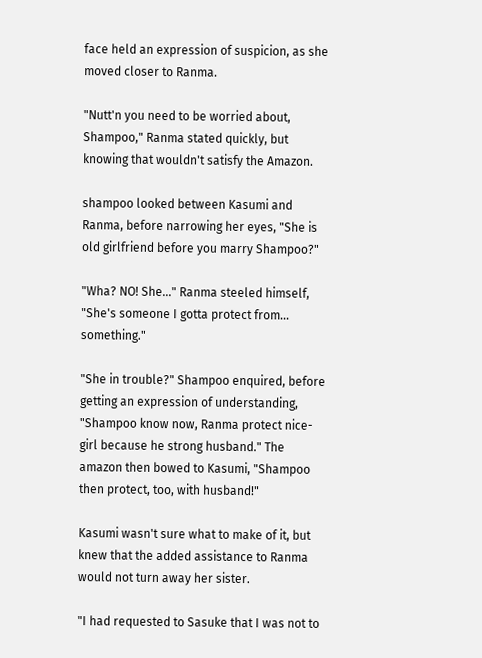face held an expression of suspicion, as she moved closer to Ranma.

"Nutt'n you need to be worried about, Shampoo," Ranma stated quickly, but knowing that wouldn't satisfy the Amazon.

shampoo looked between Kasumi and Ranma, before narrowing her eyes, "She is old girlfriend before you marry Shampoo?"

"Wha? NO! She..." Ranma steeled himself, "She's someone I gotta protect from... something."

"She in trouble?" Shampoo enquired, before getting an expression of understanding, "Shampoo know now, Ranma protect nice-girl because he strong husband." The amazon then bowed to Kasumi, "Shampoo then protect, too, with husband!"

Kasumi wasn't sure what to make of it, but knew that the added assistance to Ranma would not turn away her sister.

"I had requested to Sasuke that I was not to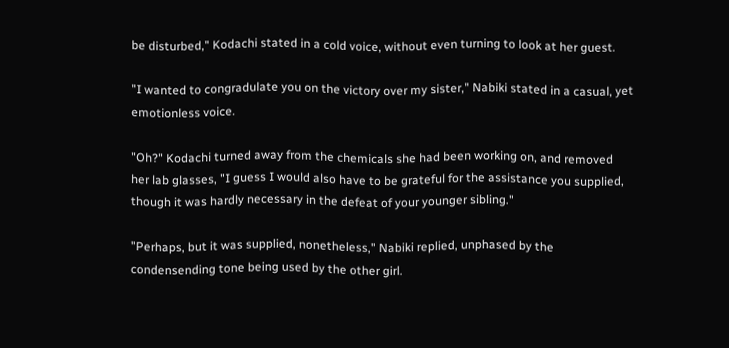be disturbed," Kodachi stated in a cold voice, without even turning to look at her guest.

"I wanted to congradulate you on the victory over my sister," Nabiki stated in a casual, yet emotionless voice.

"Oh?" Kodachi turned away from the chemicals she had been working on, and removed her lab glasses, "I guess I would also have to be grateful for the assistance you supplied, though it was hardly necessary in the defeat of your younger sibling."

"Perhaps, but it was supplied, nonetheless," Nabiki replied, unphased by the condensending tone being used by the other girl.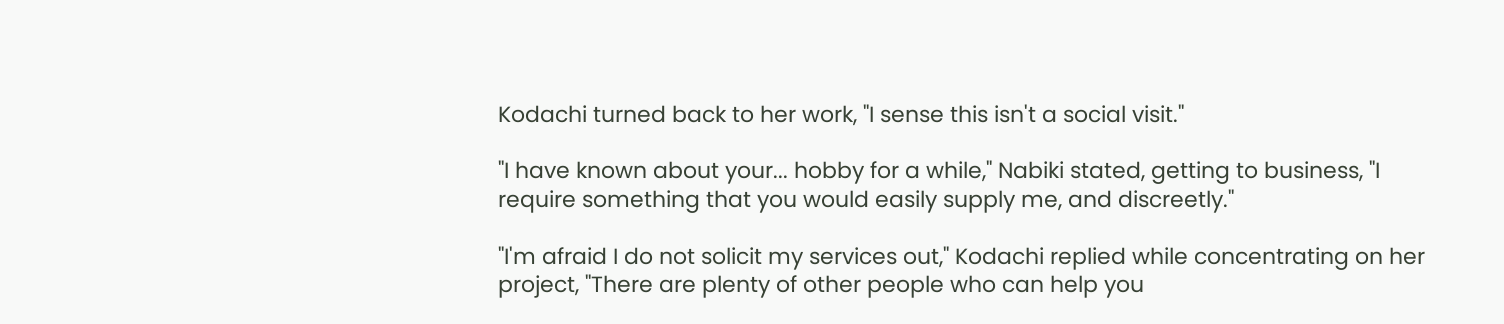Kodachi turned back to her work, "I sense this isn't a social visit."

"I have known about your... hobby for a while," Nabiki stated, getting to business, "I require something that you would easily supply me, and discreetly."

"I'm afraid I do not solicit my services out," Kodachi replied while concentrating on her project, "There are plenty of other people who can help you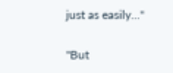just as easily..."

"But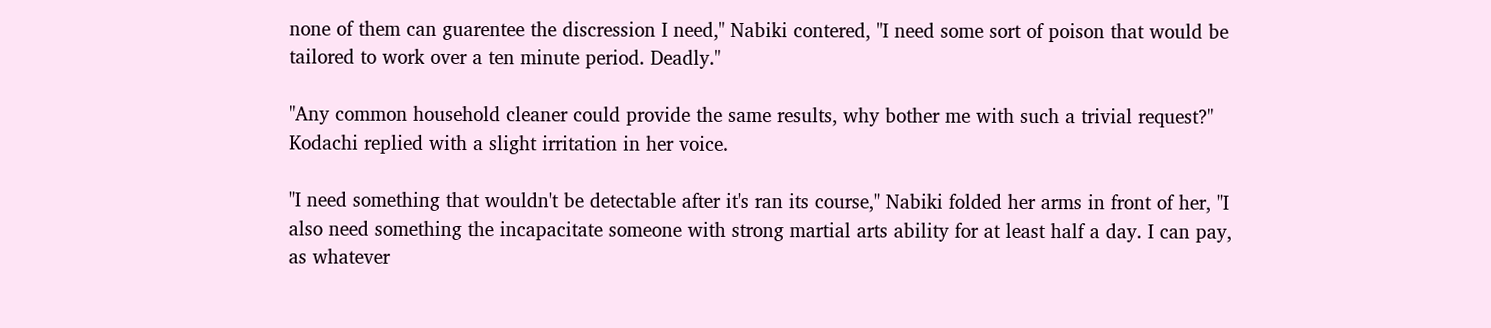none of them can guarentee the discression I need," Nabiki contered, "I need some sort of poison that would be tailored to work over a ten minute period. Deadly."

"Any common household cleaner could provide the same results, why bother me with such a trivial request?" Kodachi replied with a slight irritation in her voice.

"I need something that wouldn't be detectable after it's ran its course," Nabiki folded her arms in front of her, "I also need something the incapacitate someone with strong martial arts ability for at least half a day. I can pay, as whatever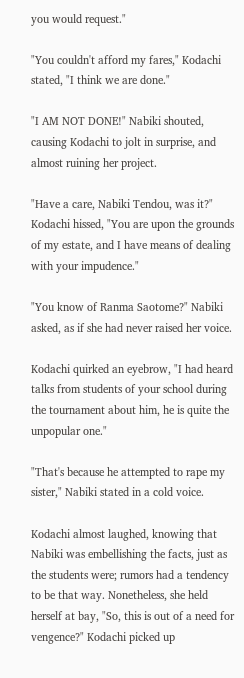you would request."

"You couldn't afford my fares," Kodachi stated, "I think we are done."

"I AM NOT DONE!" Nabiki shouted, causing Kodachi to jolt in surprise, and almost ruining her project.

"Have a care, Nabiki Tendou, was it?" Kodachi hissed, "You are upon the grounds of my estate, and I have means of dealing with your impudence."

"You know of Ranma Saotome?" Nabiki asked, as if she had never raised her voice.

Kodachi quirked an eyebrow, "I had heard talks from students of your school during the tournament about him, he is quite the unpopular one."

"That's because he attempted to rape my sister," Nabiki stated in a cold voice.

Kodachi almost laughed, knowing that Nabiki was embellishing the facts, just as the students were; rumors had a tendency to be that way. Nonetheless, she held herself at bay, "So, this is out of a need for vengence?" Kodachi picked up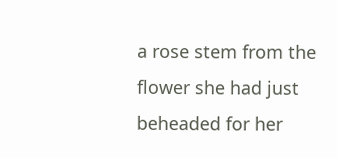a rose stem from the flower she had just beheaded for her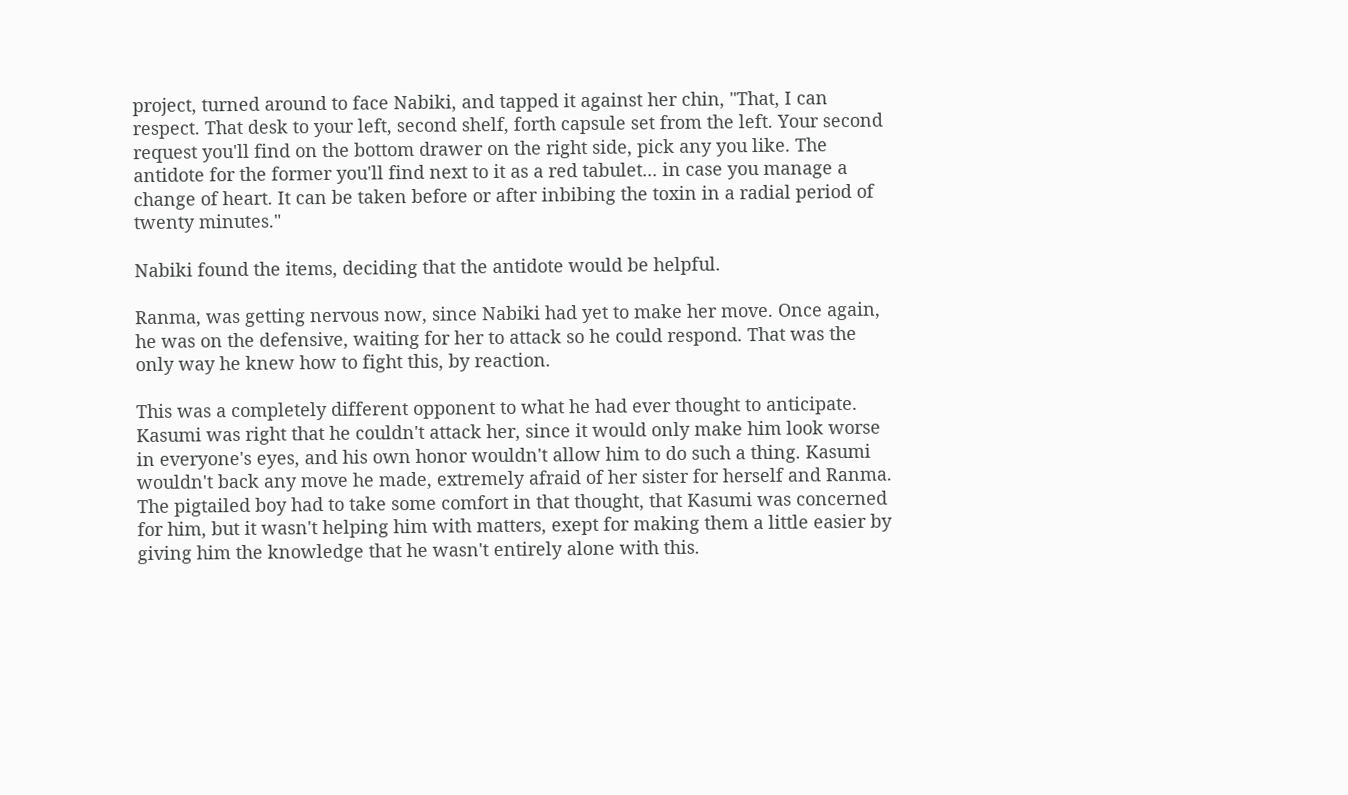project, turned around to face Nabiki, and tapped it against her chin, "That, I can respect. That desk to your left, second shelf, forth capsule set from the left. Your second request you'll find on the bottom drawer on the right side, pick any you like. The antidote for the former you'll find next to it as a red tabulet... in case you manage a change of heart. It can be taken before or after inbibing the toxin in a radial period of twenty minutes."

Nabiki found the items, deciding that the antidote would be helpful.

Ranma, was getting nervous now, since Nabiki had yet to make her move. Once again, he was on the defensive, waiting for her to attack so he could respond. That was the only way he knew how to fight this, by reaction.

This was a completely different opponent to what he had ever thought to anticipate. Kasumi was right that he couldn't attack her, since it would only make him look worse in everyone's eyes, and his own honor wouldn't allow him to do such a thing. Kasumi wouldn't back any move he made, extremely afraid of her sister for herself and Ranma. The pigtailed boy had to take some comfort in that thought, that Kasumi was concerned for him, but it wasn't helping him with matters, exept for making them a little easier by giving him the knowledge that he wasn't entirely alone with this.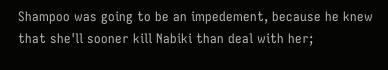Shampoo was going to be an impedement, because he knew that she'll sooner kill Nabiki than deal with her;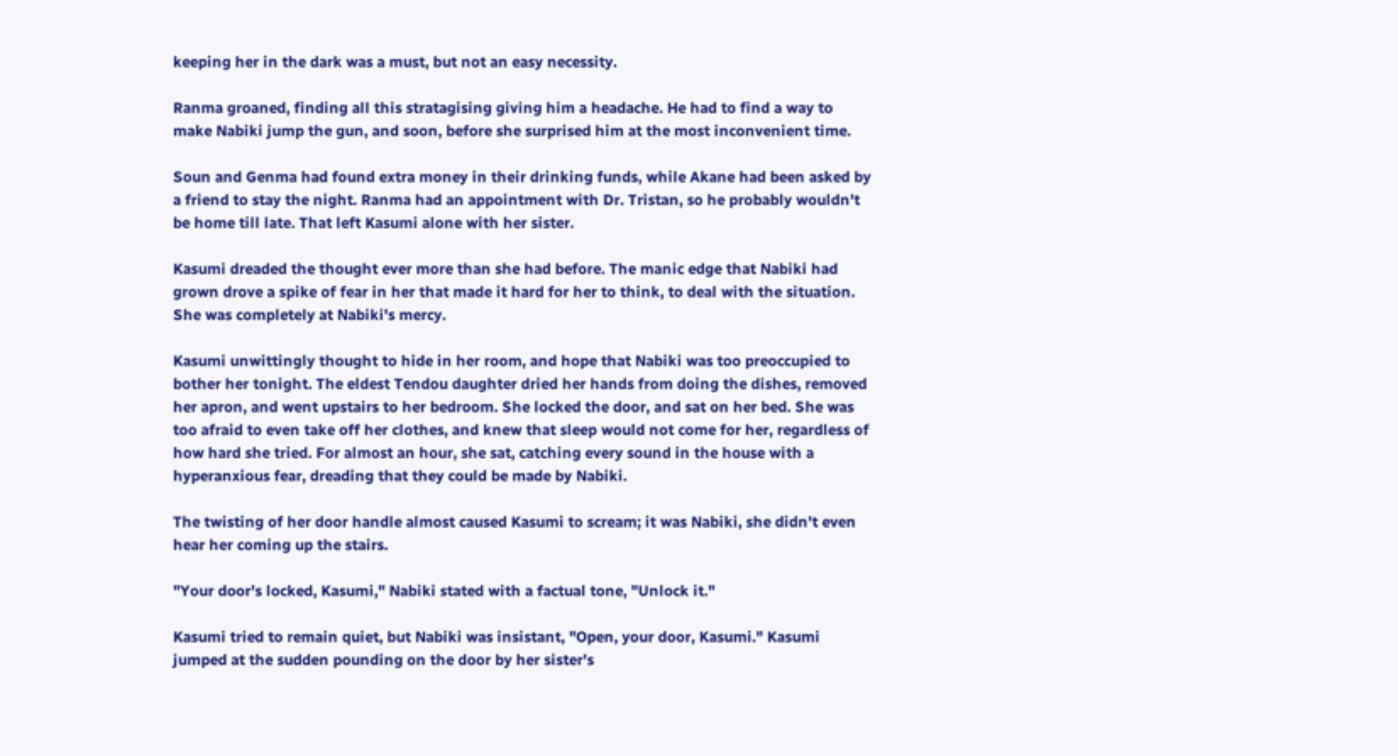keeping her in the dark was a must, but not an easy necessity.

Ranma groaned, finding all this stratagising giving him a headache. He had to find a way to make Nabiki jump the gun, and soon, before she surprised him at the most inconvenient time.

Soun and Genma had found extra money in their drinking funds, while Akane had been asked by a friend to stay the night. Ranma had an appointment with Dr. Tristan, so he probably wouldn't be home till late. That left Kasumi alone with her sister.

Kasumi dreaded the thought ever more than she had before. The manic edge that Nabiki had grown drove a spike of fear in her that made it hard for her to think, to deal with the situation. She was completely at Nabiki's mercy.

Kasumi unwittingly thought to hide in her room, and hope that Nabiki was too preoccupied to bother her tonight. The eldest Tendou daughter dried her hands from doing the dishes, removed her apron, and went upstairs to her bedroom. She locked the door, and sat on her bed. She was too afraid to even take off her clothes, and knew that sleep would not come for her, regardless of how hard she tried. For almost an hour, she sat, catching every sound in the house with a hyperanxious fear, dreading that they could be made by Nabiki.

The twisting of her door handle almost caused Kasumi to scream; it was Nabiki, she didn't even hear her coming up the stairs.

"Your door's locked, Kasumi," Nabiki stated with a factual tone, "Unlock it."

Kasumi tried to remain quiet, but Nabiki was insistant, "Open, your door, Kasumi." Kasumi jumped at the sudden pounding on the door by her sister's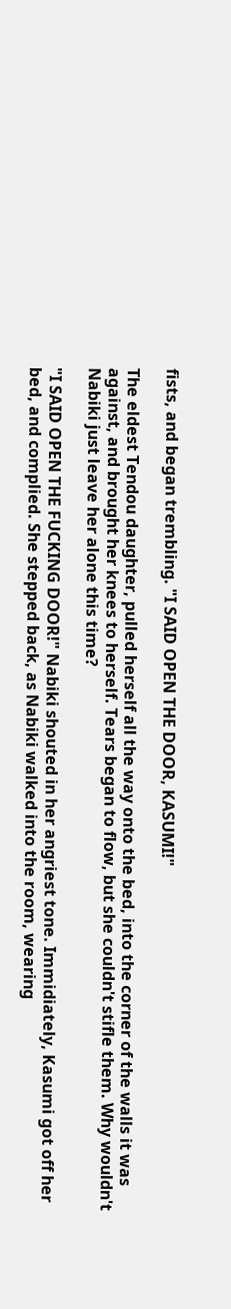fists, and began trembling. "I SAID OPEN THE DOOR, KASUMI!"

The eldest Tendou daughter, pulled herself all the way onto the bed, into the corner of the walls it was against, and brought her knees to herself. Tears began to flow, but she couldn't stifle them. Why wouldn't Nabiki just leave her alone this time?

"I SAID OPEN THE FUCKING DOOR!" Nabiki shouted in her angriest tone. Immidiately, Kasumi got off her bed, and complied. She stepped back, as Nabiki walked into the room, wearing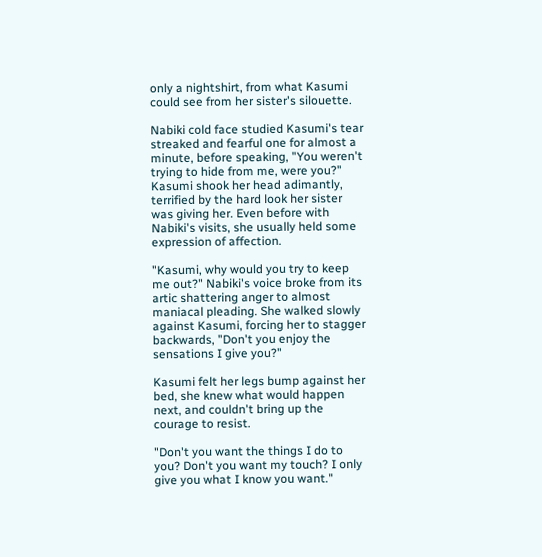only a nightshirt, from what Kasumi could see from her sister's silouette.

Nabiki cold face studied Kasumi's tear streaked and fearful one for almost a minute, before speaking, "You weren't trying to hide from me, were you?" Kasumi shook her head adimantly, terrified by the hard look her sister was giving her. Even before with Nabiki's visits, she usually held some expression of affection.

"Kasumi, why would you try to keep me out?" Nabiki's voice broke from its artic shattering anger to almost maniacal pleading. She walked slowly against Kasumi, forcing her to stagger backwards, "Don't you enjoy the sensations I give you?"

Kasumi felt her legs bump against her bed, she knew what would happen next, and couldn't bring up the courage to resist.

"Don't you want the things I do to you? Don't you want my touch? I only give you what I know you want."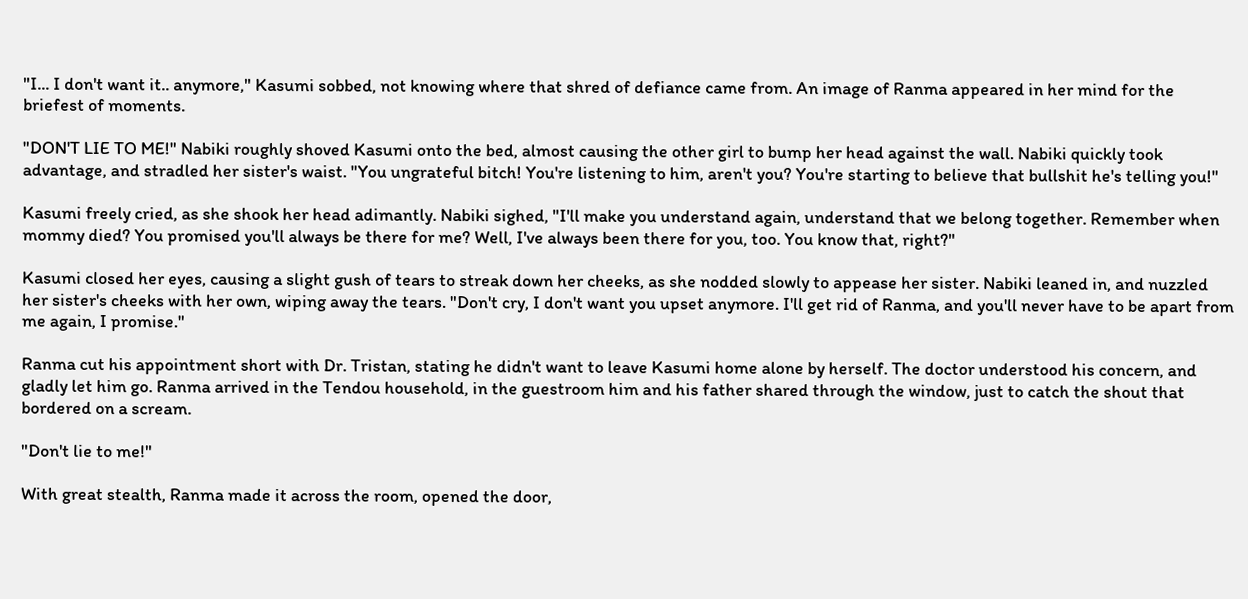"I... I don't want it.. anymore," Kasumi sobbed, not knowing where that shred of defiance came from. An image of Ranma appeared in her mind for the briefest of moments.

"DON'T LIE TO ME!" Nabiki roughly shoved Kasumi onto the bed, almost causing the other girl to bump her head against the wall. Nabiki quickly took advantage, and stradled her sister's waist. "You ungrateful bitch! You're listening to him, aren't you? You're starting to believe that bullshit he's telling you!"

Kasumi freely cried, as she shook her head adimantly. Nabiki sighed, "I'll make you understand again, understand that we belong together. Remember when mommy died? You promised you'll always be there for me? Well, I've always been there for you, too. You know that, right?"

Kasumi closed her eyes, causing a slight gush of tears to streak down her cheeks, as she nodded slowly to appease her sister. Nabiki leaned in, and nuzzled her sister's cheeks with her own, wiping away the tears. "Don't cry, I don't want you upset anymore. I'll get rid of Ranma, and you'll never have to be apart from me again, I promise."

Ranma cut his appointment short with Dr. Tristan, stating he didn't want to leave Kasumi home alone by herself. The doctor understood his concern, and gladly let him go. Ranma arrived in the Tendou household, in the guestroom him and his father shared through the window, just to catch the shout that bordered on a scream.

"Don't lie to me!"

With great stealth, Ranma made it across the room, opened the door,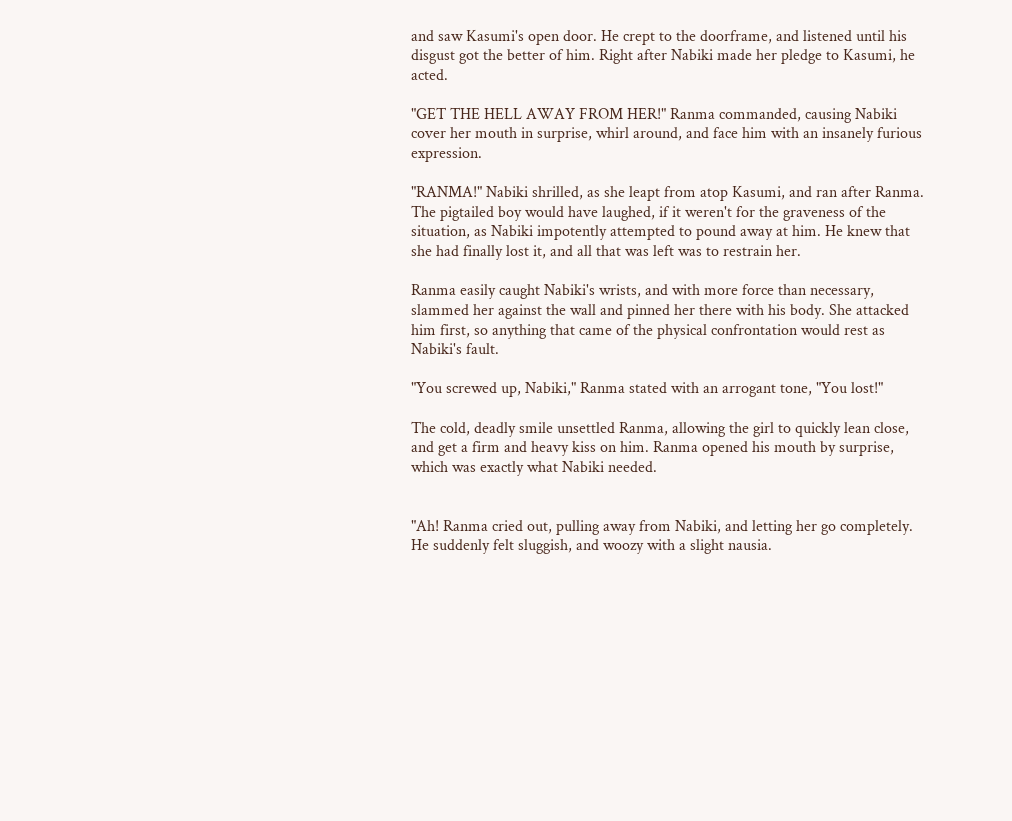and saw Kasumi's open door. He crept to the doorframe, and listened until his disgust got the better of him. Right after Nabiki made her pledge to Kasumi, he acted.

"GET THE HELL AWAY FROM HER!" Ranma commanded, causing Nabiki cover her mouth in surprise, whirl around, and face him with an insanely furious expression.

"RANMA!" Nabiki shrilled, as she leapt from atop Kasumi, and ran after Ranma. The pigtailed boy would have laughed, if it weren't for the graveness of the situation, as Nabiki impotently attempted to pound away at him. He knew that she had finally lost it, and all that was left was to restrain her.

Ranma easily caught Nabiki's wrists, and with more force than necessary, slammed her against the wall and pinned her there with his body. She attacked him first, so anything that came of the physical confrontation would rest as Nabiki's fault.

"You screwed up, Nabiki," Ranma stated with an arrogant tone, "You lost!"

The cold, deadly smile unsettled Ranma, allowing the girl to quickly lean close, and get a firm and heavy kiss on him. Ranma opened his mouth by surprise, which was exactly what Nabiki needed.


"Ah! Ranma cried out, pulling away from Nabiki, and letting her go completely. He suddenly felt sluggish, and woozy with a slight nausia.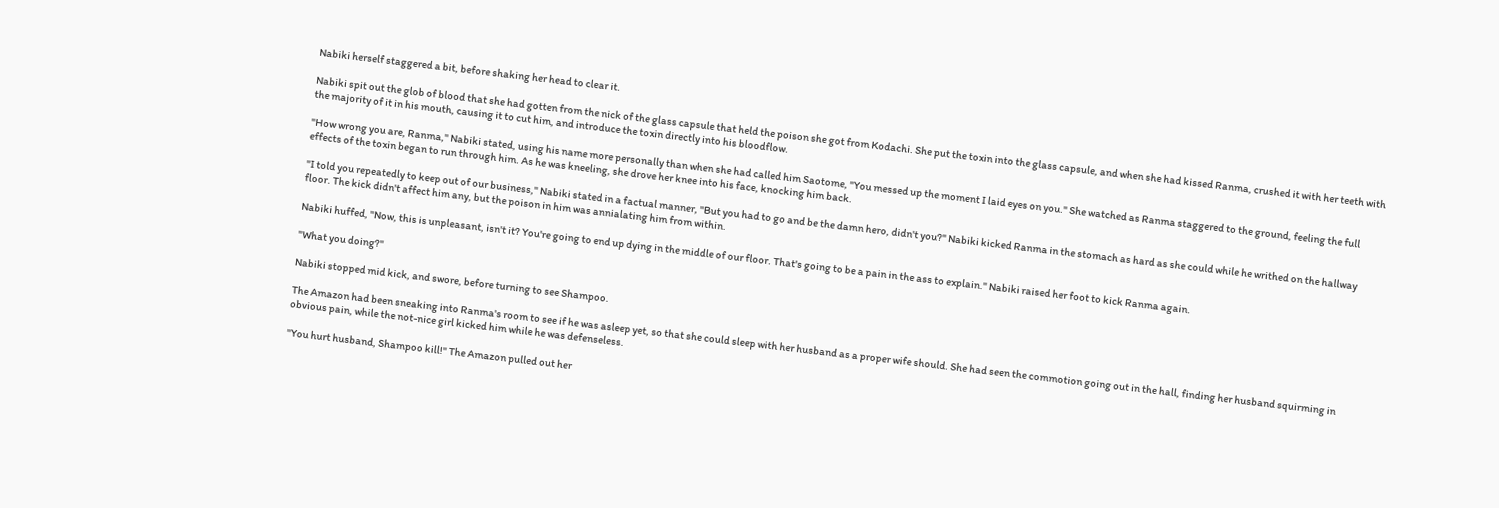Nabiki herself staggered a bit, before shaking her head to clear it.

Nabiki spit out the glob of blood that she had gotten from the nick of the glass capsule that held the poison she got from Kodachi. She put the toxin into the glass capsule, and when she had kissed Ranma, crushed it with her teeth with the majority of it in his mouth, causing it to cut him, and introduce the toxin directly into his bloodflow.

"How wrong you are, Ranma," Nabiki stated, using his name more personally than when she had called him Saotome, "You messed up the moment I laid eyes on you." She watched as Ranma staggered to the ground, feeling the full effects of the toxin began to run through him. As he was kneeling, she drove her knee into his face, knocking him back.

"I told you repeatedly to keep out of our business," Nabiki stated in a factual manner, "But you had to go and be the damn hero, didn't you?" Nabiki kicked Ranma in the stomach as hard as she could while he writhed on the hallway floor. The kick didn't affect him any, but the poison in him was annialating him from within.

Nabiki huffed, "Now, this is unpleasant, isn't it? You're going to end up dying in the middle of our floor. That's going to be a pain in the ass to explain." Nabiki raised her foot to kick Ranma again.

"What you doing?"

Nabiki stopped mid kick, and swore, before turning to see Shampoo.

The Amazon had been sneaking into Ranma's room to see if he was asleep yet, so that she could sleep with her husband as a proper wife should. She had seen the commotion going out in the hall, finding her husband squirming in obvious pain, while the not-nice girl kicked him while he was defenseless.

"You hurt husband, Shampoo kill!" The Amazon pulled out her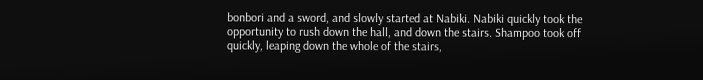bonbori and a sword, and slowly started at Nabiki. Nabiki quickly took the opportunity to rush down the hall, and down the stairs. Shampoo took off quickly, leaping down the whole of the stairs,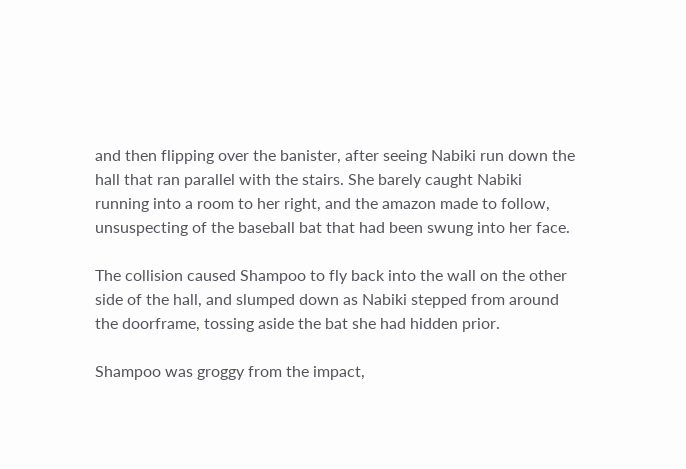and then flipping over the banister, after seeing Nabiki run down the hall that ran parallel with the stairs. She barely caught Nabiki running into a room to her right, and the amazon made to follow, unsuspecting of the baseball bat that had been swung into her face.

The collision caused Shampoo to fly back into the wall on the other side of the hall, and slumped down as Nabiki stepped from around the doorframe, tossing aside the bat she had hidden prior.

Shampoo was groggy from the impact,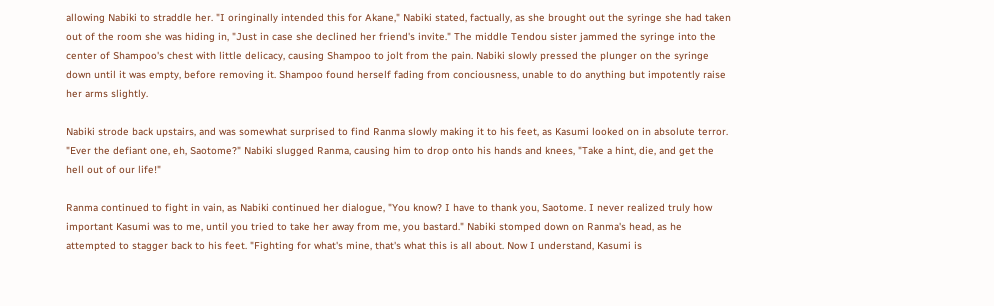allowing Nabiki to straddle her. "I oringinally intended this for Akane," Nabiki stated, factually, as she brought out the syringe she had taken out of the room she was hiding in, "Just in case she declined her friend's invite." The middle Tendou sister jammed the syringe into the center of Shampoo's chest with little delicacy, causing Shampoo to jolt from the pain. Nabiki slowly pressed the plunger on the syringe down until it was empty, before removing it. Shampoo found herself fading from conciousness, unable to do anything but impotently raise her arms slightly.

Nabiki strode back upstairs, and was somewhat surprised to find Ranma slowly making it to his feet, as Kasumi looked on in absolute terror. "Ever the defiant one, eh, Saotome?" Nabiki slugged Ranma, causing him to drop onto his hands and knees, "Take a hint, die, and get the hell out of our life!"

Ranma continued to fight in vain, as Nabiki continued her dialogue, "You know? I have to thank you, Saotome. I never realized truly how important Kasumi was to me, until you tried to take her away from me, you bastard." Nabiki stomped down on Ranma's head, as he attempted to stagger back to his feet. "Fighting for what's mine, that's what this is all about. Now I understand, Kasumi is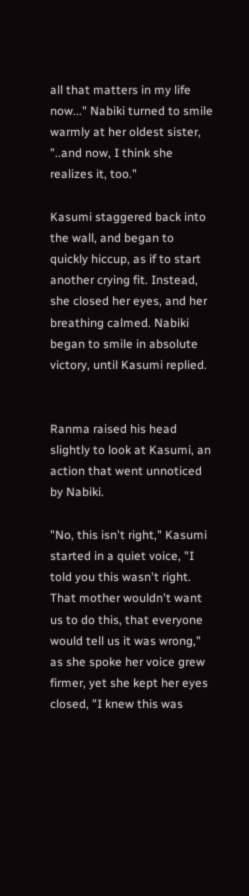all that matters in my life now..." Nabiki turned to smile warmly at her oldest sister, "..and now, I think she realizes it, too."

Kasumi staggered back into the wall, and began to quickly hiccup, as if to start another crying fit. Instead, she closed her eyes, and her breathing calmed. Nabiki began to smile in absolute victory, until Kasumi replied.


Ranma raised his head slightly to look at Kasumi, an action that went unnoticed by Nabiki.

"No, this isn't right," Kasumi started in a quiet voice, "I told you this wasn't right. That mother wouldn't want us to do this, that everyone would tell us it was wrong," as she spoke her voice grew firmer, yet she kept her eyes closed, "I knew this was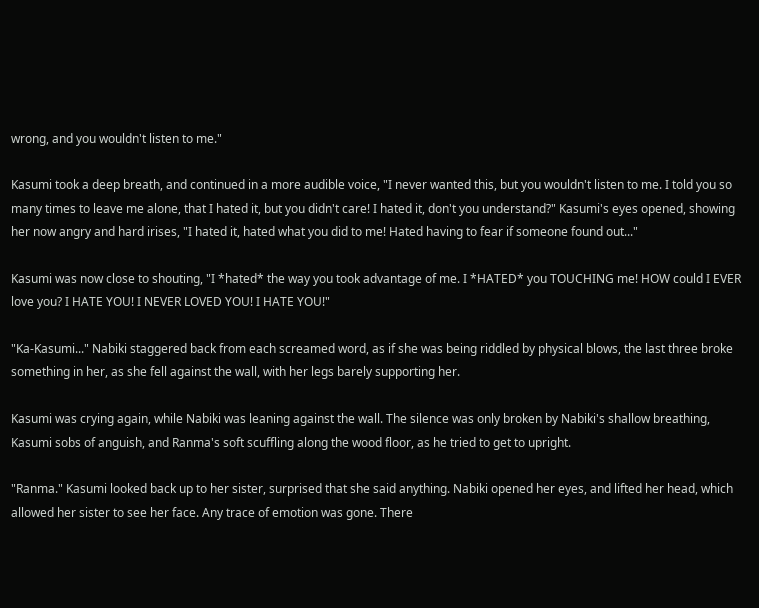wrong, and you wouldn't listen to me."

Kasumi took a deep breath, and continued in a more audible voice, "I never wanted this, but you wouldn't listen to me. I told you so many times to leave me alone, that I hated it, but you didn't care! I hated it, don't you understand?" Kasumi's eyes opened, showing her now angry and hard irises, "I hated it, hated what you did to me! Hated having to fear if someone found out..."

Kasumi was now close to shouting, "I *hated* the way you took advantage of me. I *HATED* you TOUCHING me! HOW could I EVER love you? I HATE YOU! I NEVER LOVED YOU! I HATE YOU!"

"Ka-Kasumi..." Nabiki staggered back from each screamed word, as if she was being riddled by physical blows, the last three broke something in her, as she fell against the wall, with her legs barely supporting her.

Kasumi was crying again, while Nabiki was leaning against the wall. The silence was only broken by Nabiki's shallow breathing, Kasumi sobs of anguish, and Ranma's soft scuffling along the wood floor, as he tried to get to upright.

"Ranma." Kasumi looked back up to her sister, surprised that she said anything. Nabiki opened her eyes, and lifted her head, which allowed her sister to see her face. Any trace of emotion was gone. There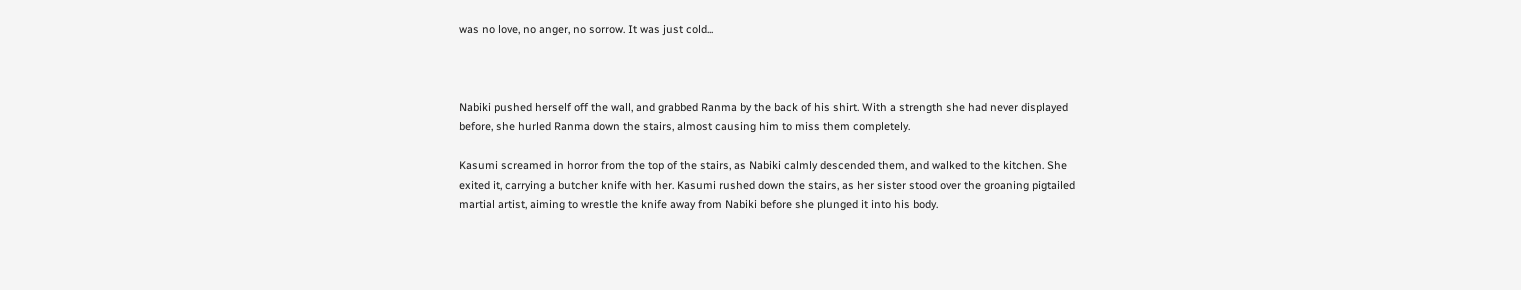was no love, no anger, no sorrow. It was just cold...



Nabiki pushed herself off the wall, and grabbed Ranma by the back of his shirt. With a strength she had never displayed before, she hurled Ranma down the stairs, almost causing him to miss them completely.

Kasumi screamed in horror from the top of the stairs, as Nabiki calmly descended them, and walked to the kitchen. She exited it, carrying a butcher knife with her. Kasumi rushed down the stairs, as her sister stood over the groaning pigtailed martial artist, aiming to wrestle the knife away from Nabiki before she plunged it into his body.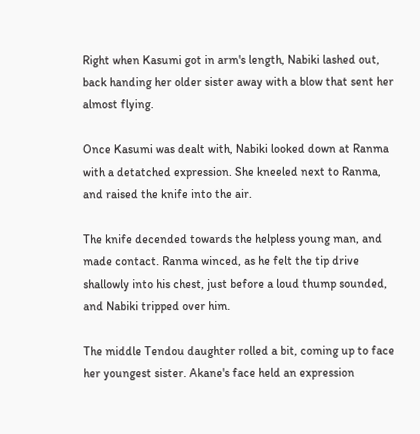Right when Kasumi got in arm's length, Nabiki lashed out, back handing her older sister away with a blow that sent her almost flying.

Once Kasumi was dealt with, Nabiki looked down at Ranma with a detatched expression. She kneeled next to Ranma, and raised the knife into the air.

The knife decended towards the helpless young man, and made contact. Ranma winced, as he felt the tip drive shallowly into his chest, just before a loud thump sounded, and Nabiki tripped over him.

The middle Tendou daughter rolled a bit, coming up to face her youngest sister. Akane's face held an expression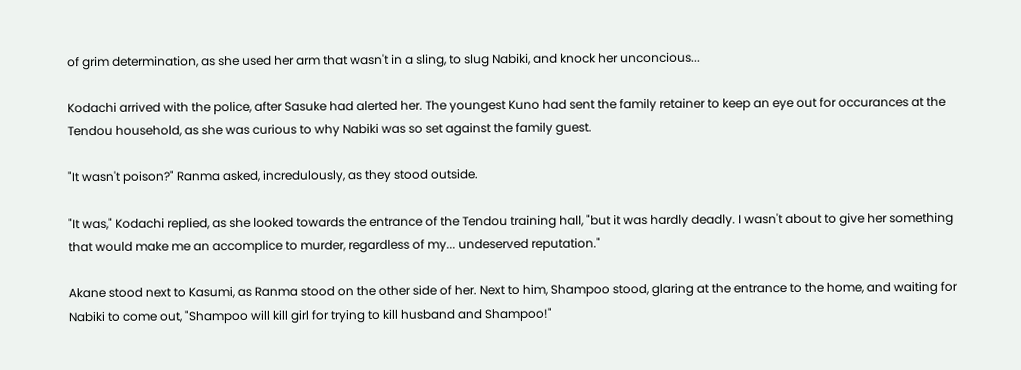of grim determination, as she used her arm that wasn't in a sling, to slug Nabiki, and knock her unconcious...

Kodachi arrived with the police, after Sasuke had alerted her. The youngest Kuno had sent the family retainer to keep an eye out for occurances at the Tendou household, as she was curious to why Nabiki was so set against the family guest.

"It wasn't poison?" Ranma asked, incredulously, as they stood outside.

"It was," Kodachi replied, as she looked towards the entrance of the Tendou training hall, "but it was hardly deadly. I wasn't about to give her something that would make me an accomplice to murder, regardless of my... undeserved reputation."

Akane stood next to Kasumi, as Ranma stood on the other side of her. Next to him, Shampoo stood, glaring at the entrance to the home, and waiting for Nabiki to come out, "Shampoo will kill girl for trying to kill husband and Shampoo!"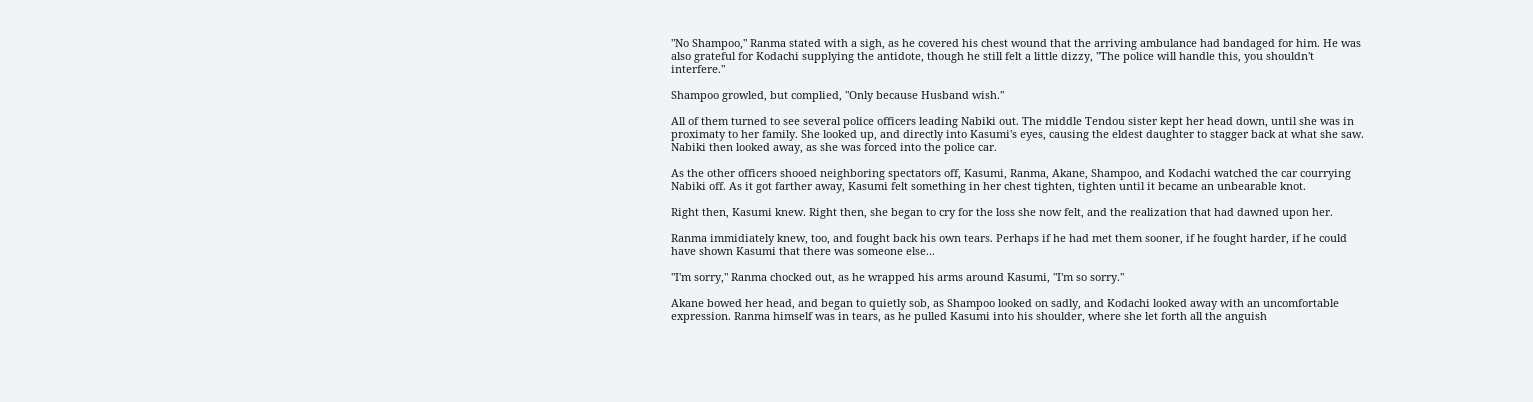"No Shampoo," Ranma stated with a sigh, as he covered his chest wound that the arriving ambulance had bandaged for him. He was also grateful for Kodachi supplying the antidote, though he still felt a little dizzy, "The police will handle this, you shouldn't interfere."

Shampoo growled, but complied, "Only because Husband wish."

All of them turned to see several police officers leading Nabiki out. The middle Tendou sister kept her head down, until she was in proximaty to her family. She looked up, and directly into Kasumi's eyes, causing the eldest daughter to stagger back at what she saw. Nabiki then looked away, as she was forced into the police car.

As the other officers shooed neighboring spectators off, Kasumi, Ranma, Akane, Shampoo, and Kodachi watched the car courrying Nabiki off. As it got farther away, Kasumi felt something in her chest tighten, tighten until it became an unbearable knot.

Right then, Kasumi knew. Right then, she began to cry for the loss she now felt, and the realization that had dawned upon her.

Ranma immidiately knew, too, and fought back his own tears. Perhaps if he had met them sooner, if he fought harder, if he could have shown Kasumi that there was someone else...

"I'm sorry," Ranma chocked out, as he wrapped his arms around Kasumi, "I'm so sorry."

Akane bowed her head, and began to quietly sob, as Shampoo looked on sadly, and Kodachi looked away with an uncomfortable expression. Ranma himself was in tears, as he pulled Kasumi into his shoulder, where she let forth all the anguish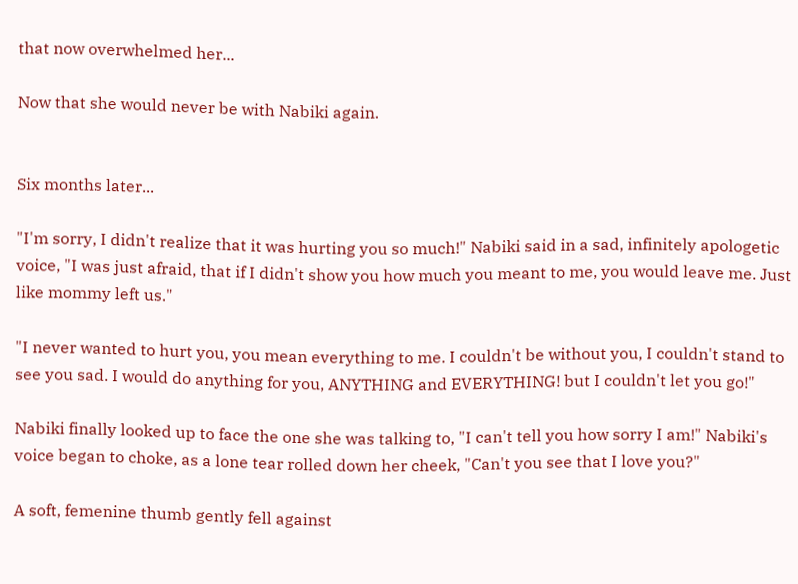that now overwhelmed her...

Now that she would never be with Nabiki again.


Six months later...

"I'm sorry, I didn't realize that it was hurting you so much!" Nabiki said in a sad, infinitely apologetic voice, "I was just afraid, that if I didn't show you how much you meant to me, you would leave me. Just like mommy left us."

"I never wanted to hurt you, you mean everything to me. I couldn't be without you, I couldn't stand to see you sad. I would do anything for you, ANYTHING and EVERYTHING! but I couldn't let you go!"

Nabiki finally looked up to face the one she was talking to, "I can't tell you how sorry I am!" Nabiki's voice began to choke, as a lone tear rolled down her cheek, "Can't you see that I love you?"

A soft, femenine thumb gently fell against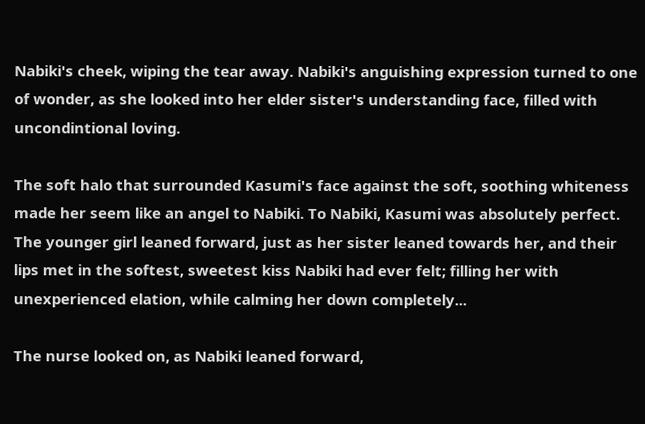Nabiki's cheek, wiping the tear away. Nabiki's anguishing expression turned to one of wonder, as she looked into her elder sister's understanding face, filled with uncondintional loving.

The soft halo that surrounded Kasumi's face against the soft, soothing whiteness made her seem like an angel to Nabiki. To Nabiki, Kasumi was absolutely perfect. The younger girl leaned forward, just as her sister leaned towards her, and their lips met in the softest, sweetest kiss Nabiki had ever felt; filling her with unexperienced elation, while calming her down completely...

The nurse looked on, as Nabiki leaned forward,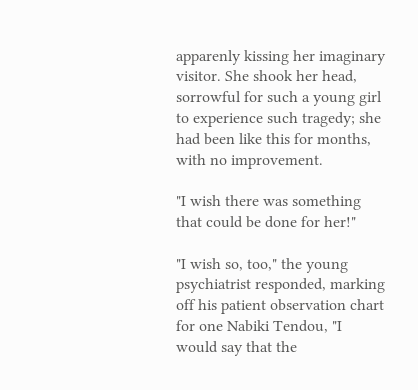apparenly kissing her imaginary visitor. She shook her head, sorrowful for such a young girl to experience such tragedy; she had been like this for months, with no improvement.

"I wish there was something that could be done for her!"

"I wish so, too," the young psychiatrist responded, marking off his patient observation chart for one Nabiki Tendou, "I would say that the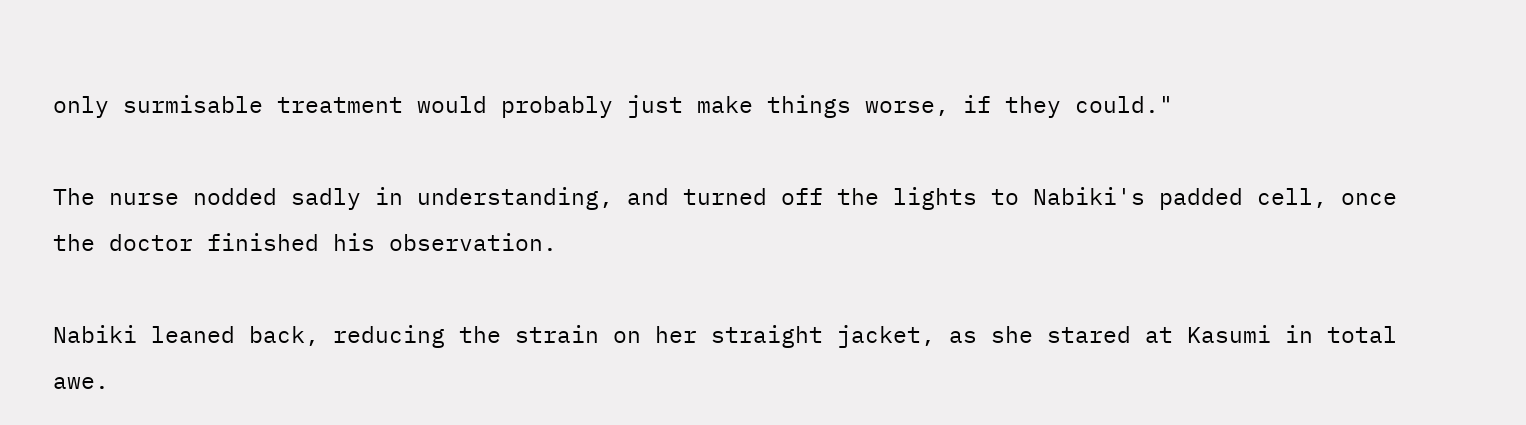only surmisable treatment would probably just make things worse, if they could."

The nurse nodded sadly in understanding, and turned off the lights to Nabiki's padded cell, once the doctor finished his observation.

Nabiki leaned back, reducing the strain on her straight jacket, as she stared at Kasumi in total awe.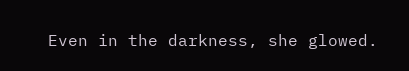Even in the darkness, she glowed.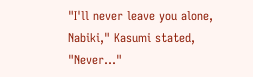"I'll never leave you alone, Nabiki," Kasumi stated, "Never..."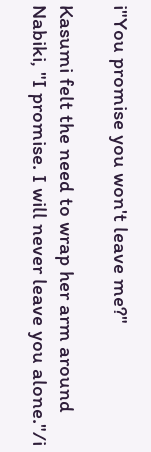i"You promise you won't leave me?"

Kasumi felt the need to wrap her arm around Nabiki, "I promise. I will never leave you alone."/i